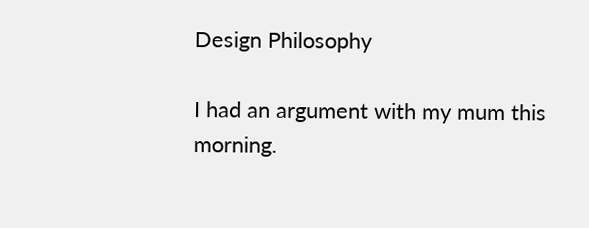Design Philosophy

I had an argument with my mum this morning.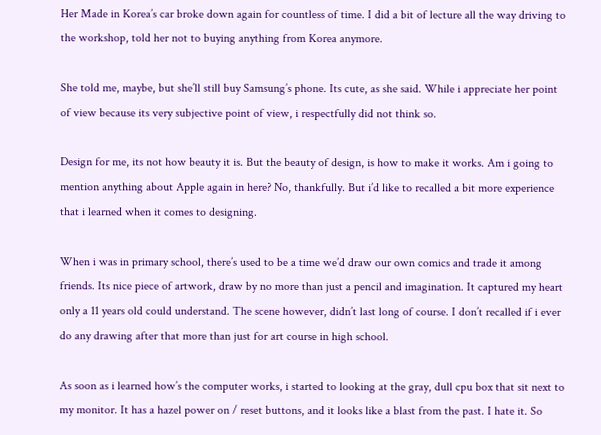Her Made in Korea’s car broke down again for countless of time. I did a bit of lecture all the way driving to the workshop, told her not to buying anything from Korea anymore.

She told me, maybe, but she’ll still buy Samsung’s phone. Its cute, as she said. While i appreciate her point of view because its very subjective point of view, i respectfully did not think so.

Design for me, its not how beauty it is. But the beauty of design, is how to make it works. Am i going to mention anything about Apple again in here? No, thankfully. But i’d like to recalled a bit more experience that i learned when it comes to designing.

When i was in primary school, there’s used to be a time we’d draw our own comics and trade it among friends. Its nice piece of artwork, draw by no more than just a pencil and imagination. It captured my heart only a 11 years old could understand. The scene however, didn’t last long of course. I don’t recalled if i ever do any drawing after that more than just for art course in high school.

As soon as i learned how’s the computer works, i started to looking at the gray, dull cpu box that sit next to my monitor. It has a hazel power on / reset buttons, and it looks like a blast from the past. I hate it. So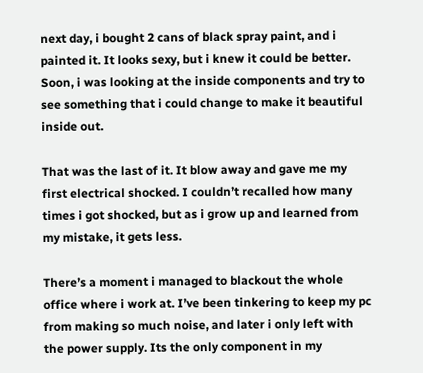next day, i bought 2 cans of black spray paint, and i painted it. It looks sexy, but i knew it could be better. Soon, i was looking at the inside components and try to see something that i could change to make it beautiful inside out.

That was the last of it. It blow away and gave me my first electrical shocked. I couldn’t recalled how many times i got shocked, but as i grow up and learned from my mistake, it gets less.

There’s a moment i managed to blackout the whole office where i work at. I’ve been tinkering to keep my pc from making so much noise, and later i only left with the power supply. Its the only component in my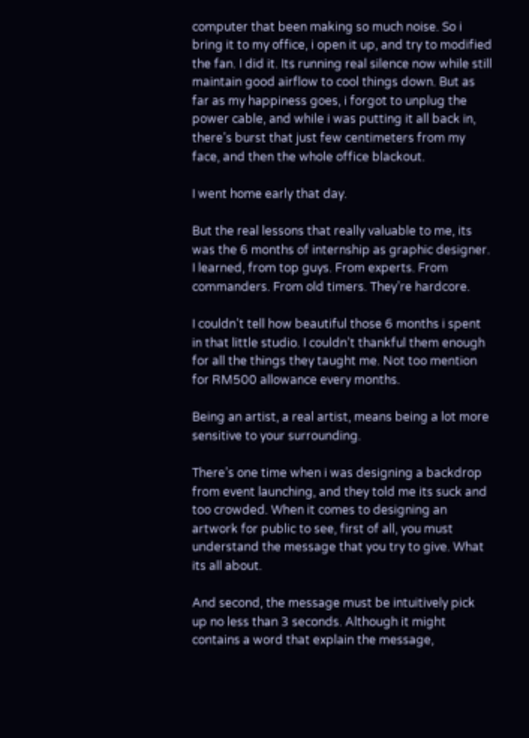computer that been making so much noise. So i bring it to my office, i open it up, and try to modified the fan. I did it. Its running real silence now while still maintain good airflow to cool things down. But as far as my happiness goes, i forgot to unplug the power cable, and while i was putting it all back in, there’s burst that just few centimeters from my face, and then the whole office blackout.

I went home early that day.

But the real lessons that really valuable to me, its was the 6 months of internship as graphic designer. I learned, from top guys. From experts. From commanders. From old timers. They’re hardcore.

I couldn’t tell how beautiful those 6 months i spent in that little studio. I couldn’t thankful them enough for all the things they taught me. Not too mention for RM500 allowance every months.

Being an artist, a real artist, means being a lot more sensitive to your surrounding.

There’s one time when i was designing a backdrop from event launching, and they told me its suck and too crowded. When it comes to designing an artwork for public to see, first of all, you must understand the message that you try to give. What its all about.

And second, the message must be intuitively pick up no less than 3 seconds. Although it might contains a word that explain the message,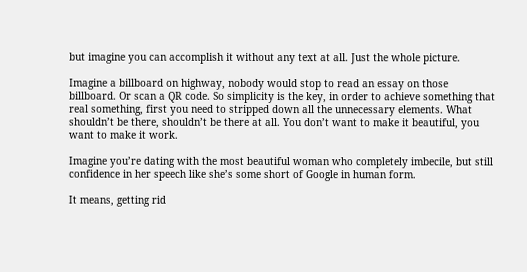but imagine you can accomplish it without any text at all. Just the whole picture.

Imagine a billboard on highway, nobody would stop to read an essay on those billboard. Or scan a QR code. So simplicity is the key, in order to achieve something that real something, first you need to stripped down all the unnecessary elements. What shouldn’t be there, shouldn’t be there at all. You don’t want to make it beautiful, you want to make it work.

Imagine you’re dating with the most beautiful woman who completely imbecile, but still confidence in her speech like she’s some short of Google in human form.

It means, getting rid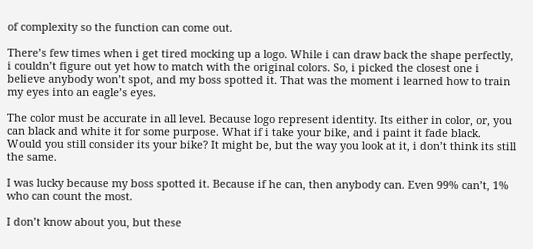of complexity so the function can come out.

There’s few times when i get tired mocking up a logo. While i can draw back the shape perfectly, i couldn’t figure out yet how to match with the original colors. So, i picked the closest one i believe anybody won’t spot, and my boss spotted it. That was the moment i learned how to train my eyes into an eagle’s eyes.

The color must be accurate in all level. Because logo represent identity. Its either in color, or, you can black and white it for some purpose. What if i take your bike, and i paint it fade black. Would you still consider its your bike? It might be, but the way you look at it, i don’t think its still the same.

I was lucky because my boss spotted it. Because if he can, then anybody can. Even 99% can’t, 1% who can count the most.

I don’t know about you, but these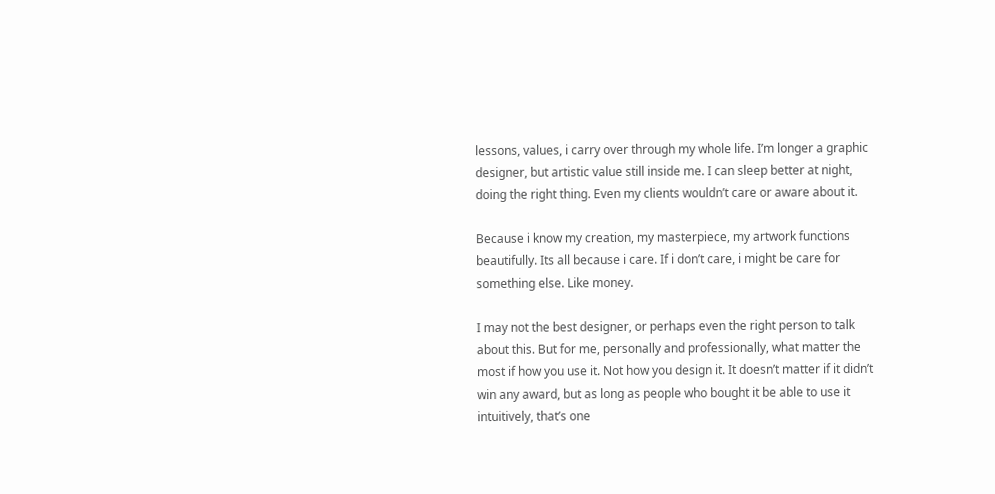lessons, values, i carry over through my whole life. I’m longer a graphic designer, but artistic value still inside me. I can sleep better at night, doing the right thing. Even my clients wouldn’t care or aware about it.

Because i know my creation, my masterpiece, my artwork functions beautifully. Its all because i care. If i don’t care, i might be care for something else. Like money.

I may not the best designer, or perhaps even the right person to talk about this. But for me, personally and professionally, what matter the most if how you use it. Not how you design it. It doesn’t matter if it didn’t win any award, but as long as people who bought it be able to use it intuitively, that’s one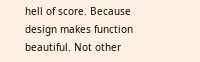hell of score. Because design makes function beautiful. Not other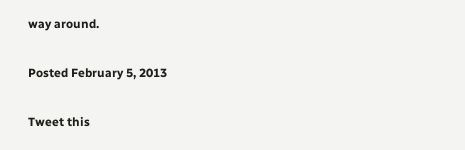way around.

Posted February 5, 2013

Tweet this